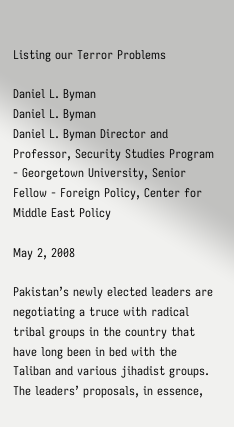Listing our Terror Problems

Daniel L. Byman
Daniel L. Byman
Daniel L. Byman Director and Professor, Security Studies Program - Georgetown University, Senior Fellow - Foreign Policy, Center for Middle East Policy

May 2, 2008

Pakistan’s newly elected leaders are negotiating a truce with radical tribal groups in the country that have long been in bed with the Taliban and various jihadist groups. The leaders’ proposals, in essence,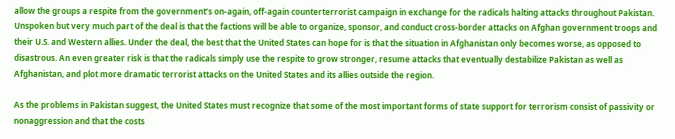allow the groups a respite from the government’s on-again, off-again counterterrorist campaign in exchange for the radicals halting attacks throughout Pakistan. Unspoken but very much part of the deal is that the factions will be able to organize, sponsor, and conduct cross-border attacks on Afghan government troops and their U.S. and Western allies. Under the deal, the best that the United States can hope for is that the situation in Afghanistan only becomes worse, as opposed to disastrous. An even greater risk is that the radicals simply use the respite to grow stronger, resume attacks that eventually destabilize Pakistan as well as Afghanistan, and plot more dramatic terrorist attacks on the United States and its allies outside the region.

As the problems in Pakistan suggest, the United States must recognize that some of the most important forms of state support for terrorism consist of passivity or nonaggression and that the costs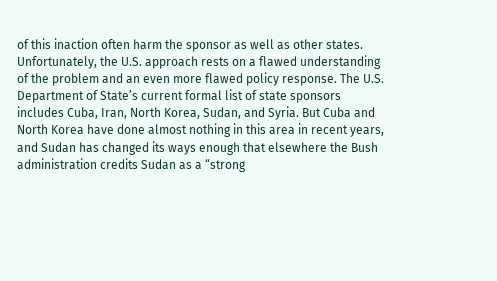of this inaction often harm the sponsor as well as other states. Unfortunately, the U.S. approach rests on a flawed understanding of the problem and an even more flawed policy response. The U.S. Department of State’s current formal list of state sponsors includes Cuba, Iran, North Korea, Sudan, and Syria. But Cuba and North Korea have done almost nothing in this area in recent years, and Sudan has changed its ways enough that elsewhere the Bush administration credits Sudan as a “strong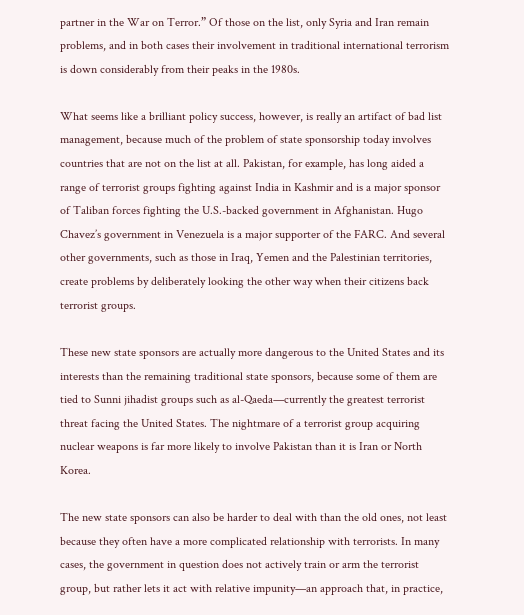partner in the War on Terror.” Of those on the list, only Syria and Iran remain problems, and in both cases their involvement in traditional international terrorism is down considerably from their peaks in the 1980s.

What seems like a brilliant policy success, however, is really an artifact of bad list management, because much of the problem of state sponsorship today involves countries that are not on the list at all. Pakistan, for example, has long aided a range of terrorist groups fighting against India in Kashmir and is a major sponsor of Taliban forces fighting the U.S.-backed government in Afghanistan. Hugo Chavez’s government in Venezuela is a major supporter of the FARC. And several other governments, such as those in Iraq, Yemen and the Palestinian territories, create problems by deliberately looking the other way when their citizens back terrorist groups.

These new state sponsors are actually more dangerous to the United States and its interests than the remaining traditional state sponsors, because some of them are tied to Sunni jihadist groups such as al-Qaeda—currently the greatest terrorist threat facing the United States. The nightmare of a terrorist group acquiring nuclear weapons is far more likely to involve Pakistan than it is Iran or North Korea.

The new state sponsors can also be harder to deal with than the old ones, not least because they often have a more complicated relationship with terrorists. In many cases, the government in question does not actively train or arm the terrorist group, but rather lets it act with relative impunity—an approach that, in practice,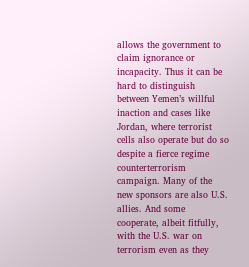allows the government to claim ignorance or incapacity. Thus it can be hard to distinguish between Yemen’s willful inaction and cases like Jordan, where terrorist cells also operate but do so despite a fierce regime counterterrorism campaign. Many of the new sponsors are also U.S. allies. And some cooperate, albeit fitfully, with the U.S. war on terrorism even as they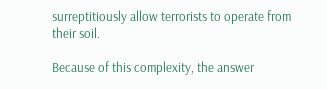surreptitiously allow terrorists to operate from their soil.

Because of this complexity, the answer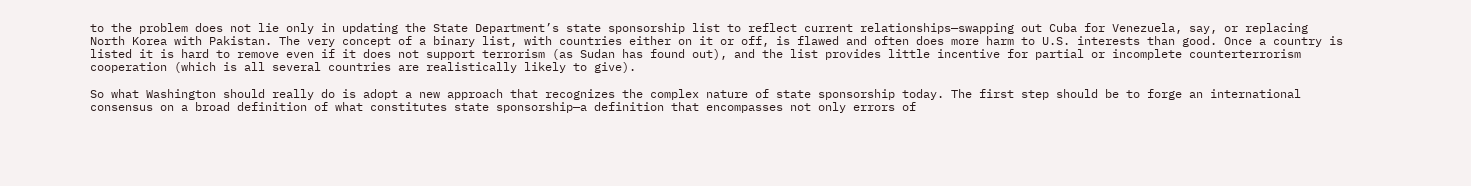to the problem does not lie only in updating the State Department’s state sponsorship list to reflect current relationships—swapping out Cuba for Venezuela, say, or replacing North Korea with Pakistan. The very concept of a binary list, with countries either on it or off, is flawed and often does more harm to U.S. interests than good. Once a country is listed it is hard to remove even if it does not support terrorism (as Sudan has found out), and the list provides little incentive for partial or incomplete counterterrorism cooperation (which is all several countries are realistically likely to give).

So what Washington should really do is adopt a new approach that recognizes the complex nature of state sponsorship today. The first step should be to forge an international consensus on a broad definition of what constitutes state sponsorship—a definition that encompasses not only errors of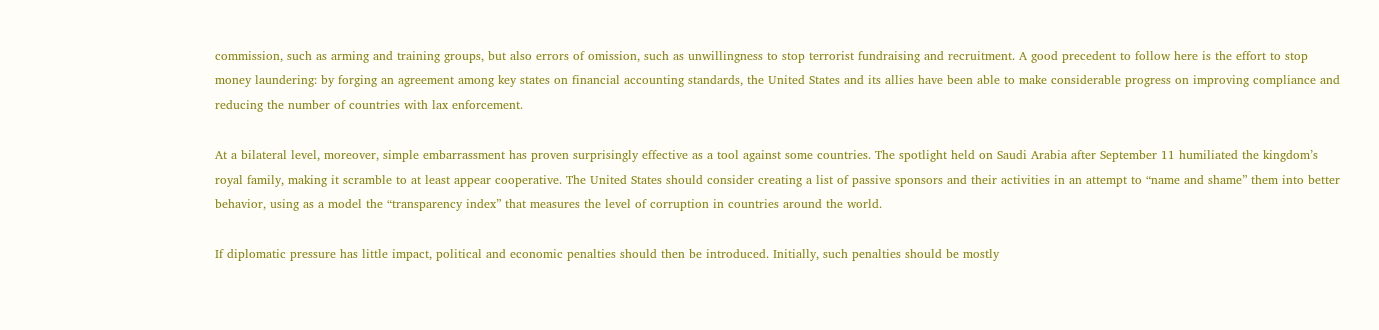commission, such as arming and training groups, but also errors of omission, such as unwillingness to stop terrorist fundraising and recruitment. A good precedent to follow here is the effort to stop money laundering: by forging an agreement among key states on financial accounting standards, the United States and its allies have been able to make considerable progress on improving compliance and reducing the number of countries with lax enforcement.

At a bilateral level, moreover, simple embarrassment has proven surprisingly effective as a tool against some countries. The spotlight held on Saudi Arabia after September 11 humiliated the kingdom’s royal family, making it scramble to at least appear cooperative. The United States should consider creating a list of passive sponsors and their activities in an attempt to “name and shame” them into better behavior, using as a model the “transparency index” that measures the level of corruption in countries around the world.

If diplomatic pressure has little impact, political and economic penalties should then be introduced. Initially, such penalties should be mostly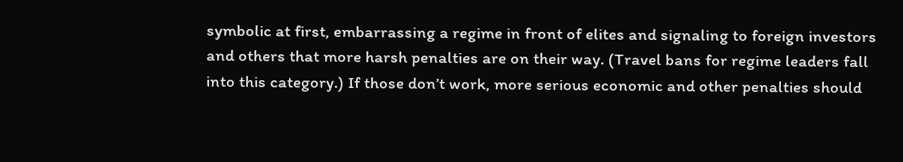symbolic at first, embarrassing a regime in front of elites and signaling to foreign investors and others that more harsh penalties are on their way. (Travel bans for regime leaders fall into this category.) If those don’t work, more serious economic and other penalties should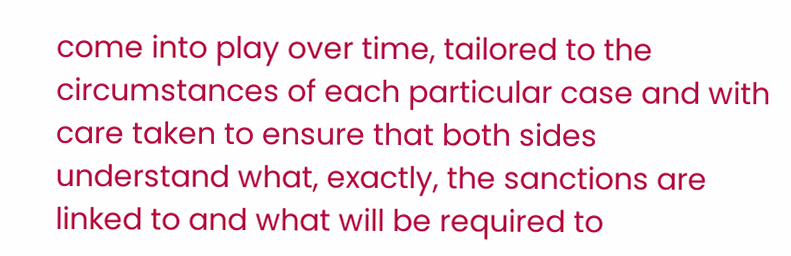come into play over time, tailored to the circumstances of each particular case and with care taken to ensure that both sides understand what, exactly, the sanctions are linked to and what will be required to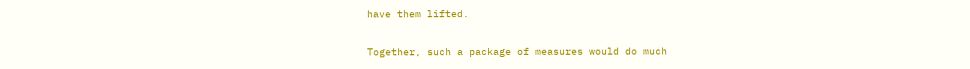have them lifted.

Together, such a package of measures would do much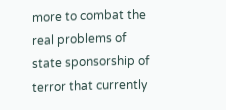more to combat the real problems of state sponsorship of terror that currently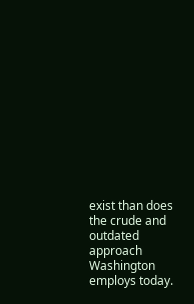exist than does the crude and outdated approach Washington employs today.